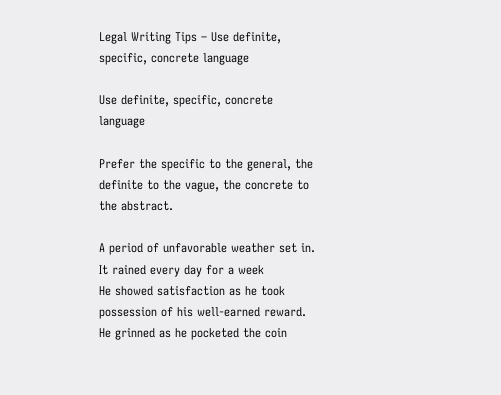Legal Writing Tips – Use definite, specific, concrete language

Use definite, specific, concrete language

Prefer the specific to the general, the definite to the vague, the concrete to the abstract.

A period of unfavorable weather set in. It rained every day for a week
He showed satisfaction as he took possession of his well-earned reward. He grinned as he pocketed the coin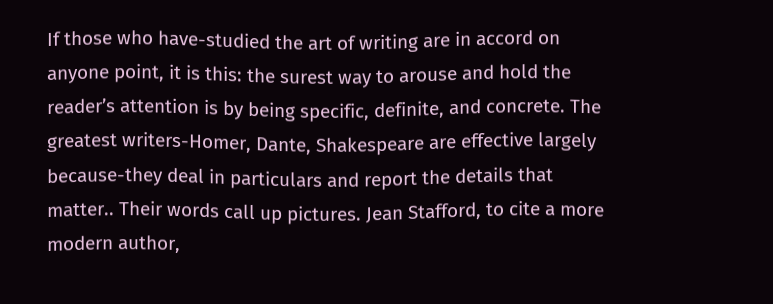If those who have-studied the art of writing are in accord on anyone point, it is this: the surest way to arouse and hold the reader’s attention is by being specific, definite, and concrete. The greatest writers-Homer, Dante, Shakespeare are effective largely because-they deal in particulars and report the details that matter.. Their words call up pictures. Jean Stafford, to cite a more modern author,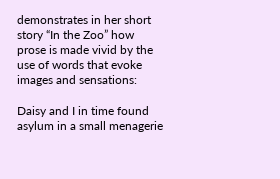demonstrates in her short story “In the Zoo” how prose is made vivid by the use of words that evoke images and sensations:

Daisy and I in time found asylum in a small menagerie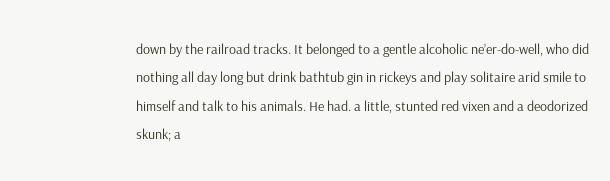down by the railroad tracks. It belonged to a gentle alcoholic ne’er-do-well, who did nothing all day long but drink bathtub gin in rickeys and play solitaire arid smile to himself and talk to his animals. He had. a little, stunted red vixen and a deodorized skunk; a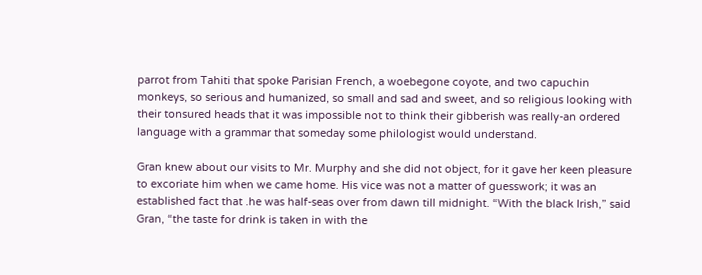parrot from Tahiti that spoke Parisian French, a woebegone coyote, and two capuchin monkeys, so serious and humanized, so small and sad and sweet, and so religious looking with their tonsured heads that it was impossible not to think their gibberish was really-an ordered language with a grammar that someday some philologist would understand.

Gran knew about our visits to Mr. Murphy and she did not object, for it gave her keen pleasure to excoriate him when we came home. His vice was not a matter of guesswork; it was an established fact that .he was half-seas over from dawn till midnight. “With the black Irish,” said Gran, “the taste for drink is taken in with the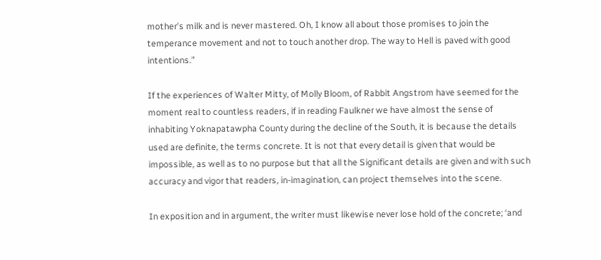mother’s milk and is never mastered. Oh, I know all about those promises to join the temperance movement and not to touch another drop. The way to Hell is paved with good intentions.”

If the experiences of Walter Mitty, of Molly Bloom, of Rabbit Angstrom have seemed for the moment real to countless readers, if in reading Faulkner we have almost the sense of inhabiting Yoknapatawpha County during the decline of the South, it is because the details used are definite, the terms concrete. It is not that every detail is given that would be impossible, as well as to no purpose but that all the Significant details are given and with such accuracy and vigor that readers, in-imagination, can project themselves into the scene.

In exposition and in argument, the writer must likewise never lose hold of the concrete; ‘and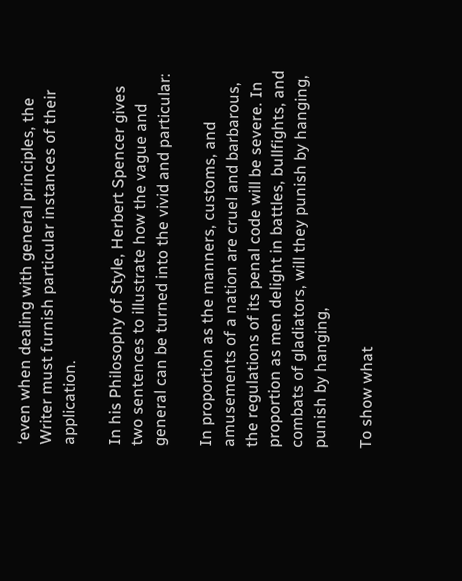‘even when dealing with general principles, the Writer must furnish particular instances of their application.

In his Philosophy of Style, Herbert Spencer gives two sentences to illustrate how the vague and general can be turned into the vivid and particular:

In proportion as the manners, customs, and amusements of a nation are cruel and barbarous, the regulations of its penal code will be severe. In proportion as men delight in battles, bullfights, and combats of gladiators, will they punish by hanging, punish by hanging,

To show what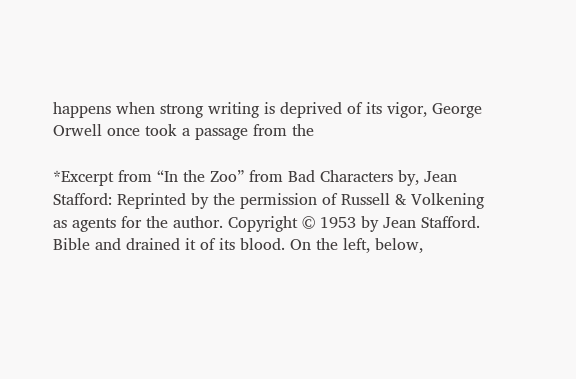happens when strong writing is deprived of its vigor, George Orwell once took a passage from the

*Excerpt from “In the Zoo” from Bad Characters by, Jean Stafford: Reprinted by the permission of Russell & Volkening as agents for the author. Copyright © 1953 by Jean Stafford. Bible and drained it of its blood. On the left, below,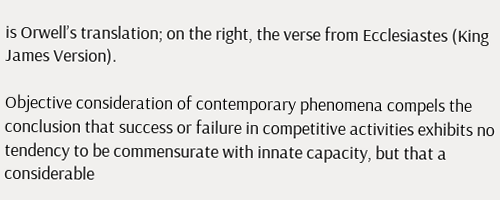is Orwell’s translation; on the right, the verse from Ecclesiastes (King James Version).

Objective consideration of contemporary phenomena compels the conclusion that success or failure in competitive activities exhibits no tendency to be commensurate with innate capacity, but that a considerable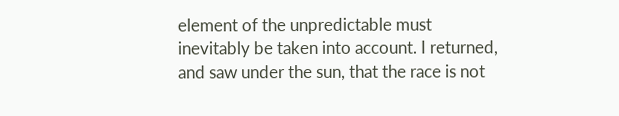element of the unpredictable must inevitably be taken into account. I returned, and saw under the sun, that the race is not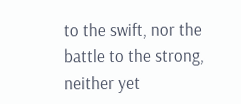to the swift, nor the battle to the strong, neither yet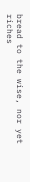bread to the wise, nor yet riches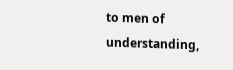to men of understanding,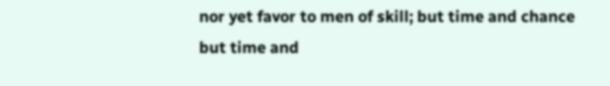nor yet favor to men of skill; but time and chance but time and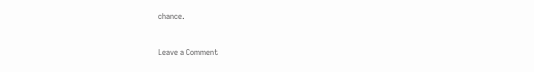chance.


Leave a Comment